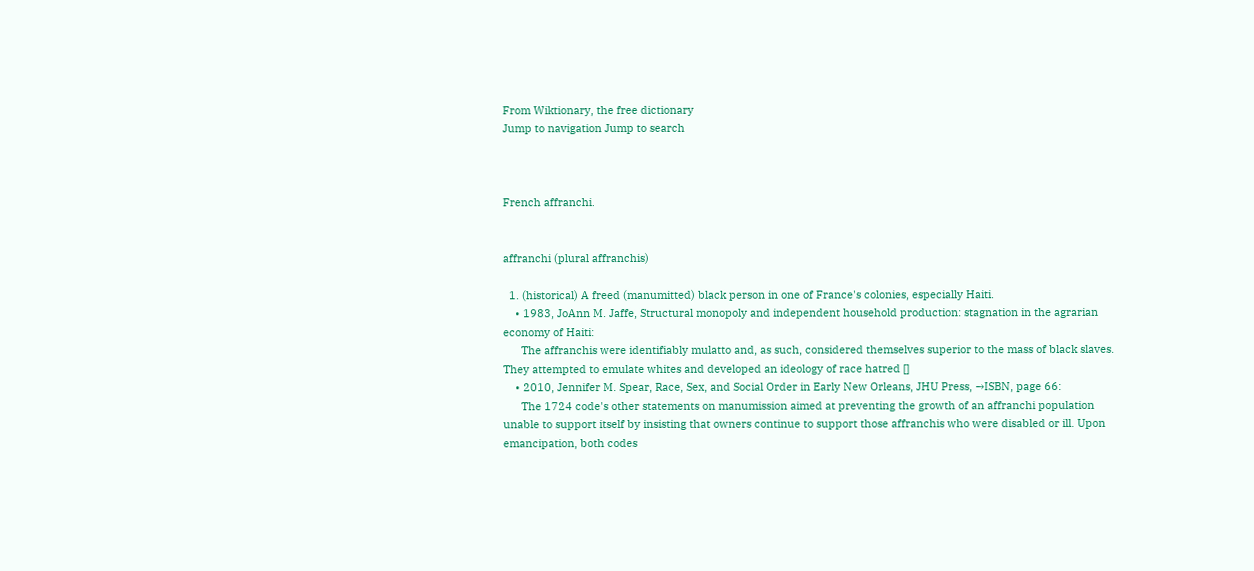From Wiktionary, the free dictionary
Jump to navigation Jump to search



French affranchi.


affranchi (plural affranchis)

  1. (historical) A freed (manumitted) black person in one of France's colonies, especially Haiti.
    • 1983, JoAnn M. Jaffe, Structural monopoly and independent household production: stagnation in the agrarian economy of Haiti:
      The affranchis were identifiably mulatto and, as such, considered themselves superior to the mass of black slaves. They attempted to emulate whites and developed an ideology of race hatred []
    • 2010, Jennifer M. Spear, Race, Sex, and Social Order in Early New Orleans, JHU Press, →ISBN, page 66:
      The 1724 code's other statements on manumission aimed at preventing the growth of an affranchi population unable to support itself by insisting that owners continue to support those affranchis who were disabled or ill. Upon emancipation, both codes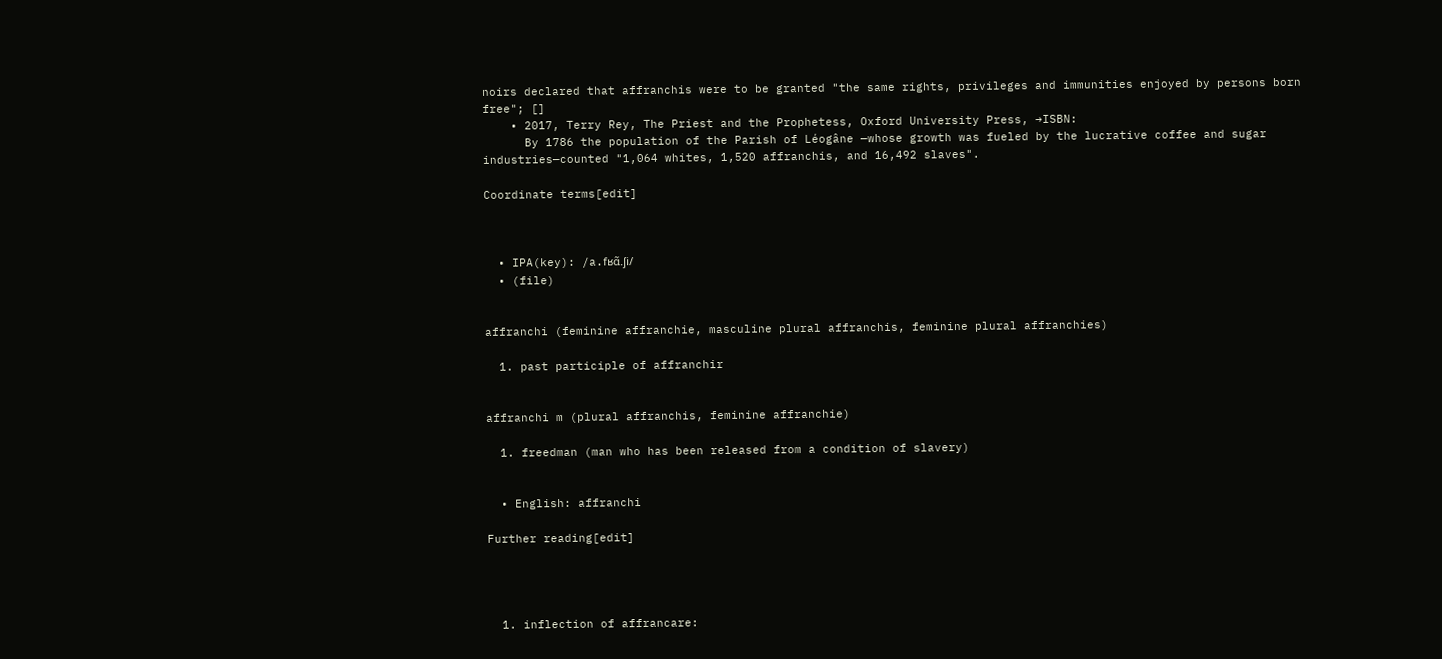noirs declared that affranchis were to be granted "the same rights, privileges and immunities enjoyed by persons born free"; []
    • 2017, Terry Rey, The Priest and the Prophetess, Oxford University Press, →ISBN:
      By 1786 the population of the Parish of Léogâne —whose growth was fueled by the lucrative coffee and sugar industries—counted "1,064 whites, 1,520 affranchis, and 16,492 slaves".

Coordinate terms[edit]



  • IPA(key): /a.fʁɑ̃.ʃi/
  • (file)


affranchi (feminine affranchie, masculine plural affranchis, feminine plural affranchies)

  1. past participle of affranchir


affranchi m (plural affranchis, feminine affranchie)

  1. freedman (man who has been released from a condition of slavery)


  • English: affranchi

Further reading[edit]




  1. inflection of affrancare: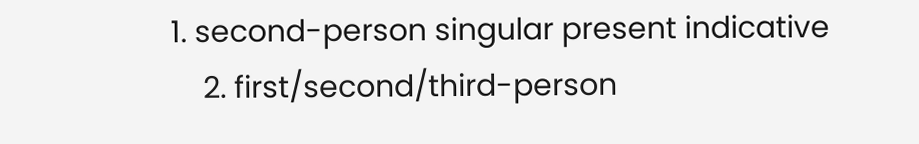1. second-person singular present indicative
    2. first/second/third-person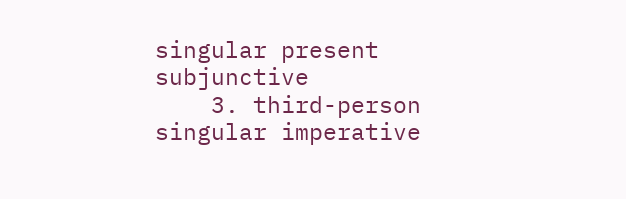singular present subjunctive
    3. third-person singular imperative